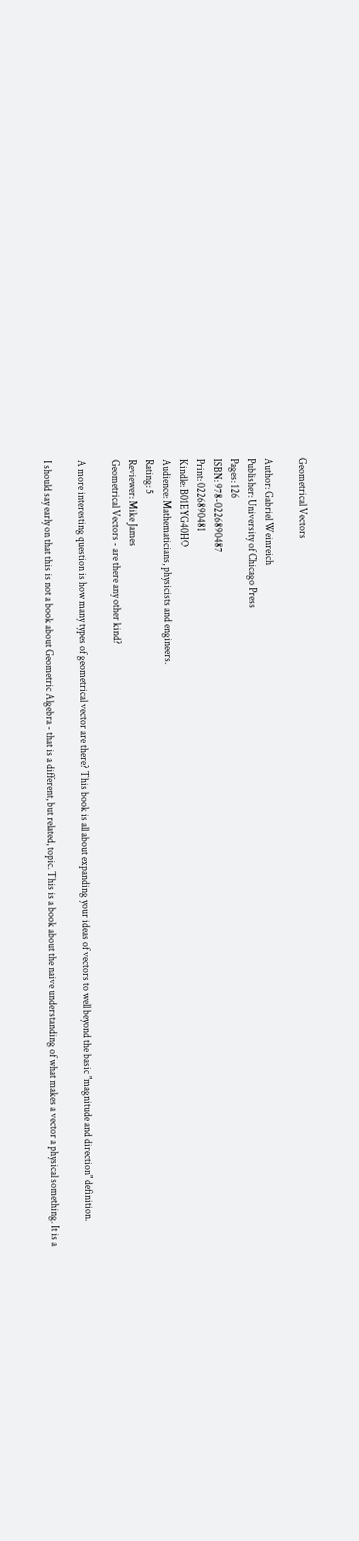Geometrical Vectors

Author: Gabriel Weinreich
Publisher: University of Chicago Press
Pages: 126
ISBN: 978-0226890487
Print: 0226890481
Kindle: B01EYG40HO
Audience: Mathematicians, physicists and engineers.
Rating: 5
Reviewer: Mike James
Geometrical Vectors - are there any other kind?

A more interesting question is how many types of geometrical vector are there? This book is all about expanding your ideas of vectors to well beyond the basic "magnitude and direction" definition.

I should say early on that this is not a book about Geometric Algebra - that is a different, but related, topic. This is a book about the naive understanding of what makes a vector a physical something. It is a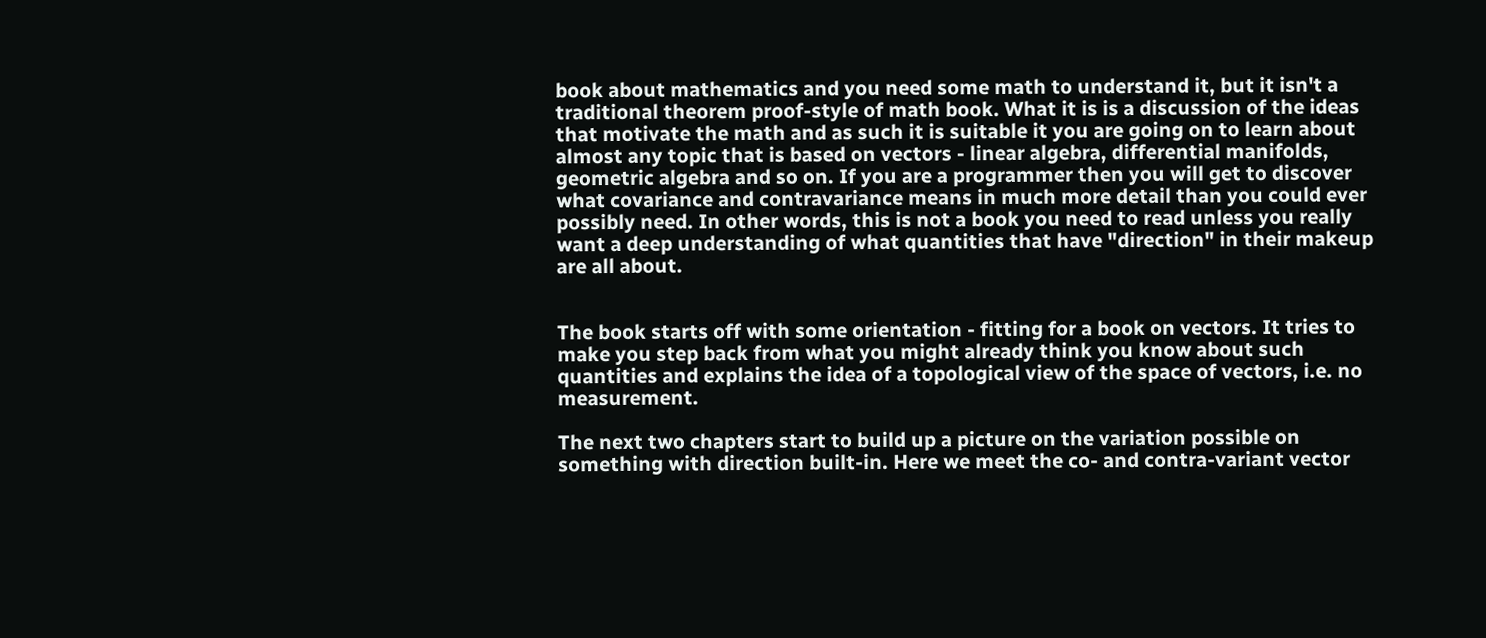book about mathematics and you need some math to understand it, but it isn't a traditional theorem proof-style of math book. What it is is a discussion of the ideas that motivate the math and as such it is suitable it you are going on to learn about almost any topic that is based on vectors - linear algebra, differential manifolds, geometric algebra and so on. If you are a programmer then you will get to discover what covariance and contravariance means in much more detail than you could ever possibly need. In other words, this is not a book you need to read unless you really want a deep understanding of what quantities that have "direction" in their makeup are all about.


The book starts off with some orientation - fitting for a book on vectors. It tries to make you step back from what you might already think you know about such quantities and explains the idea of a topological view of the space of vectors, i.e. no measurement.

The next two chapters start to build up a picture on the variation possible on something with direction built-in. Here we meet the co- and contra-variant vector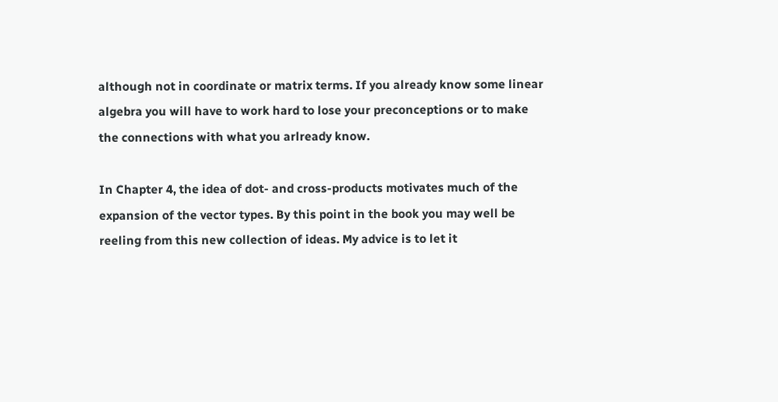although not in coordinate or matrix terms. If you already know some linear algebra you will have to work hard to lose your preconceptions or to make the connections with what you arlready know.

In Chapter 4, the idea of dot- and cross-products motivates much of the expansion of the vector types. By this point in the book you may well be reeling from this new collection of ideas. My advice is to let it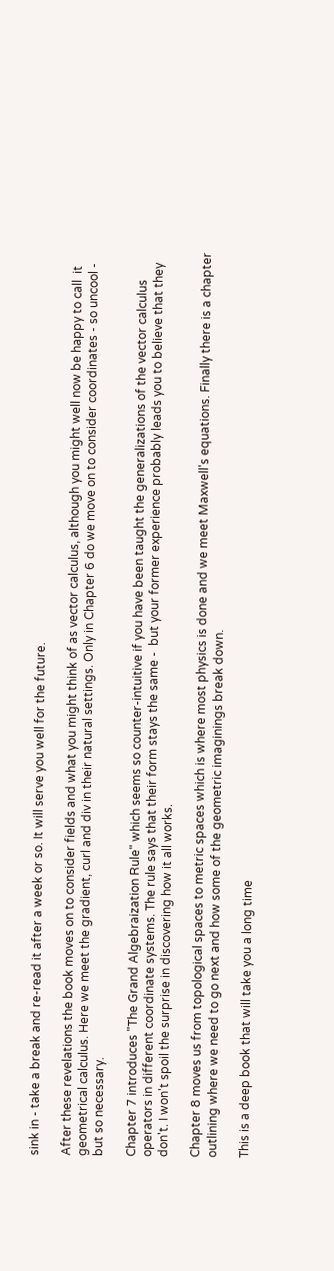sink in - take a break and re-read it after a week or so. It will serve you well for the future.

After these revelations the book moves on to consider fields and what you might think of as vector calculus, although you might well now be happy to call  it geometrical calculus. Here we meet the gradient, curl and div in their natural settings. Only in Chapter 6 do we move on to consider coordinates - so uncool - but so necessary.

Chapter 7 introduces "The Grand Algebraization Rule" which seems so counter-intuitive if you have been taught the generalizations of the vector calculus operators in different coordinate systems. The rule says that their form stays the same -  but your former experience probably leads you to believe that they don't. I won't spoil the surprise in discovering how it all works.

Chapter 8 moves us from topological spaces to metric spaces which is where most physics is done and we meet Maxwell's equations. Finally there is a chapter outlining where we need to go next and how some of the geometric imaginings break down.

This is a deep book that will take you a long time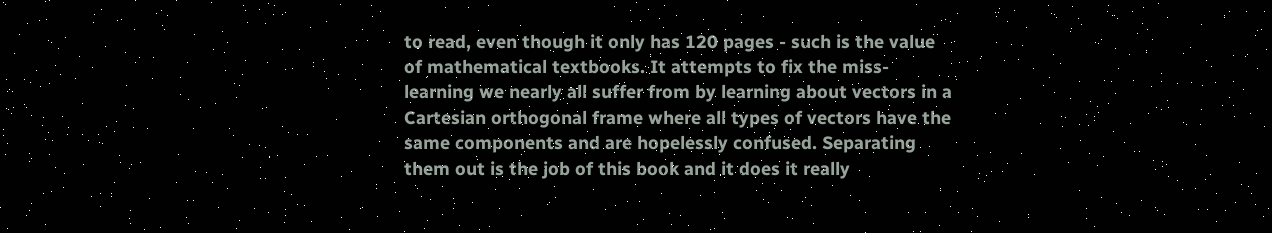to read, even though it only has 120 pages - such is the value of mathematical textbooks. It attempts to fix the miss-learning we nearly all suffer from by learning about vectors in a Cartesian orthogonal frame where all types of vectors have the same components and are hopelessly confused. Separating them out is the job of this book and it does it really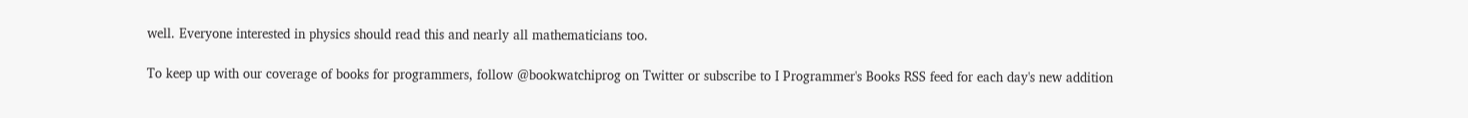well. Everyone interested in physics should read this and nearly all mathematicians too.

To keep up with our coverage of books for programmers, follow @bookwatchiprog on Twitter or subscribe to I Programmer's Books RSS feed for each day's new addition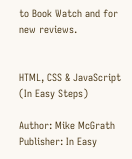to Book Watch and for new reviews.


HTML, CSS & JavaScript (In Easy Steps)

Author: Mike McGrath
Publisher: In Easy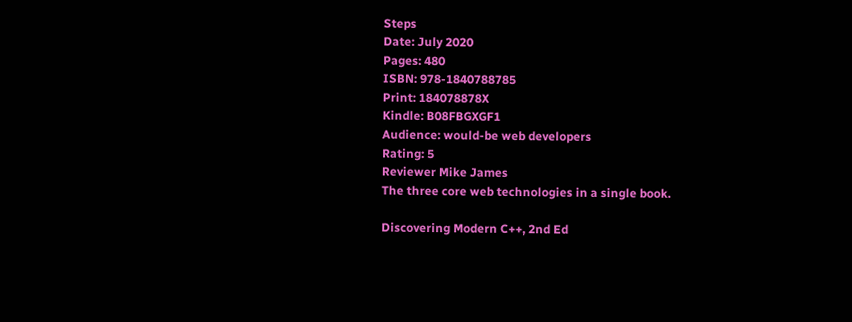Steps
Date: July 2020
Pages: 480
ISBN: 978-1840788785
Print: 184078878X
Kindle: B08FBGXGF1
Audience: would-be web developers
Rating: 5
Reviewer Mike James
The three core web technologies in a single book.

Discovering Modern C++, 2nd Ed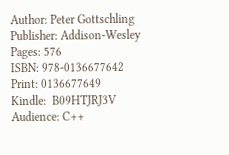Author: Peter Gottschling
Publisher: Addison-Wesley
Pages: 576
ISBN: 978-0136677642
Print: 0136677649
Kindle:  B09HTJRJ3V
Audience: C++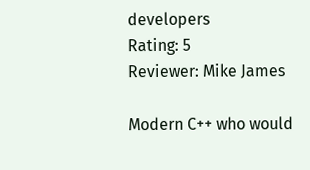developers
Rating: 5
Reviewer: Mike James

Modern C++ who would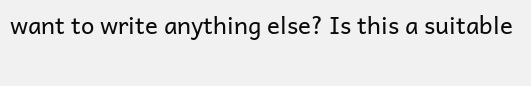want to write anything else? Is this a suitable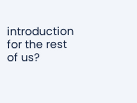introduction for the rest of us?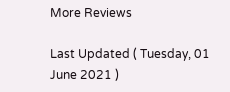More Reviews

Last Updated ( Tuesday, 01 June 2021 )